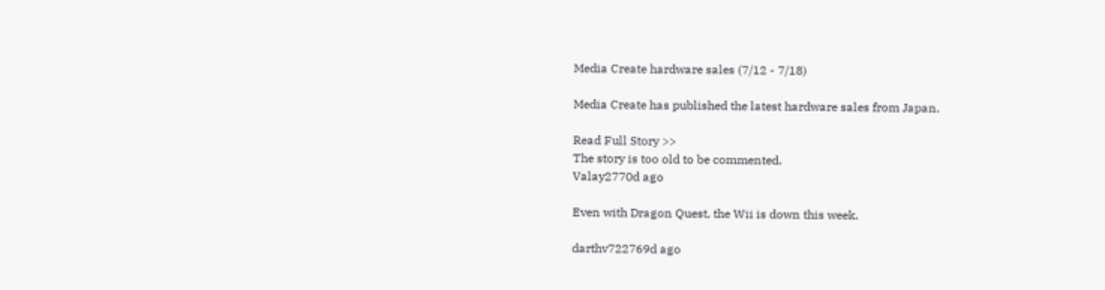Media Create hardware sales (7/12 - 7/18)

Media Create has published the latest hardware sales from Japan.

Read Full Story >>
The story is too old to be commented.
Valay2770d ago

Even with Dragon Quest, the Wii is down this week.

darthv722769d ago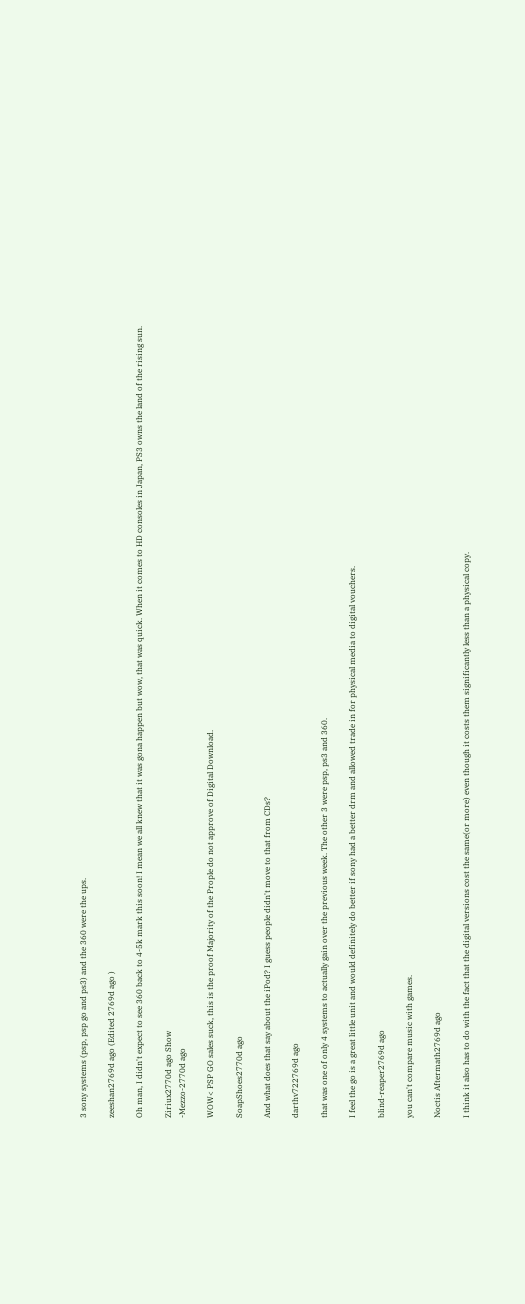3 sony systems (psp, psp go and ps3) and the 360 were the ups.

zeeshan2769d ago (Edited 2769d ago )

Oh man, I didn't expect to see 360 back to 4-5k mark this soon! I mean we all knew that it was gona happen but wow, that was quick. When it comes to HD consoles in Japan, PS3 owns the land of the rising sun.

Ziriux2770d ago Show
-Mezzo-2770d ago

WOW< PSP GO sales suck, this is the proof Majority of the Prople do not approve of Digital Download.

SoapShoes2770d ago

And what does that say about the iPod? I guess people didn't move to that from CDs?

darthv722769d ago

that was one of only 4 systems to actually gain over the previous week. The other 3 were psp, ps3 and 360.

I feel the go is a great little unit and would definitely do better if sony had a better drm and allowed trade in for physical media to digital vouchers.

blind-reaper2769d ago

you can't compare music with games.

Noctis Aftermath2769d ago

I think it also has to do with the fact that the digital versions cost the same(or more) even though it costs them significantly less than a physical copy.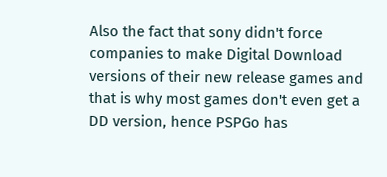Also the fact that sony didn't force companies to make Digital Download versions of their new release games and that is why most games don't even get a DD version, hence PSPGo has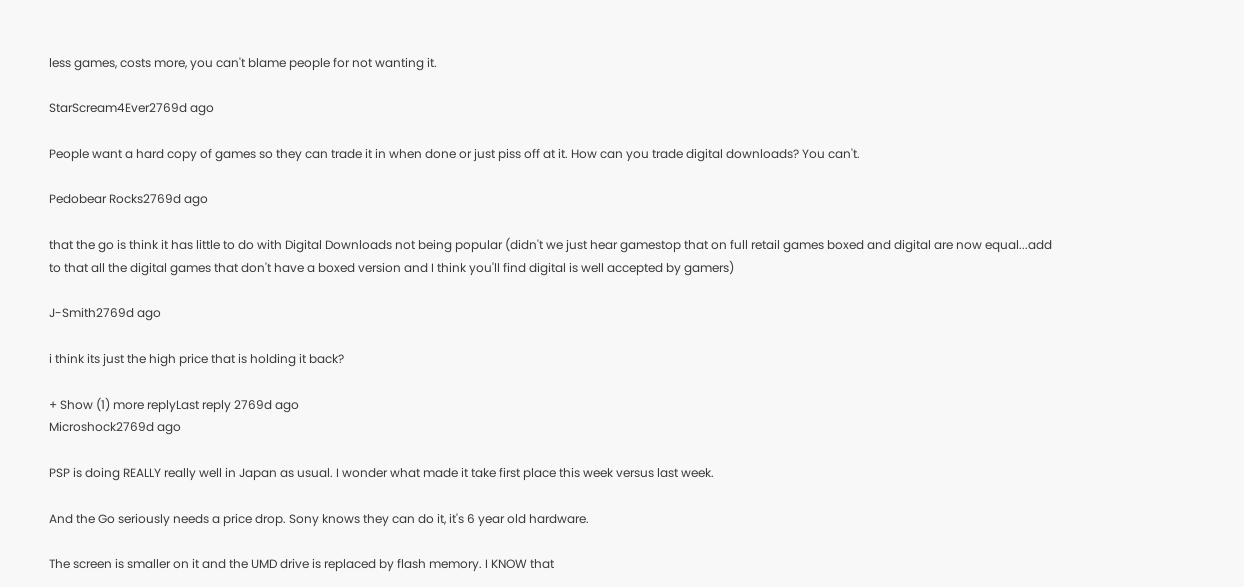less games, costs more, you can't blame people for not wanting it.

StarScream4Ever2769d ago

People want a hard copy of games so they can trade it in when done or just piss off at it. How can you trade digital downloads? You can't.

Pedobear Rocks2769d ago

that the go is think it has little to do with Digital Downloads not being popular (didn't we just hear gamestop that on full retail games boxed and digital are now equal...add to that all the digital games that don't have a boxed version and I think you'll find digital is well accepted by gamers)

J-Smith2769d ago

i think its just the high price that is holding it back?

+ Show (1) more replyLast reply 2769d ago
Microshock2769d ago

PSP is doing REALLY really well in Japan as usual. I wonder what made it take first place this week versus last week.

And the Go seriously needs a price drop. Sony knows they can do it, it's 6 year old hardware.

The screen is smaller on it and the UMD drive is replaced by flash memory. I KNOW that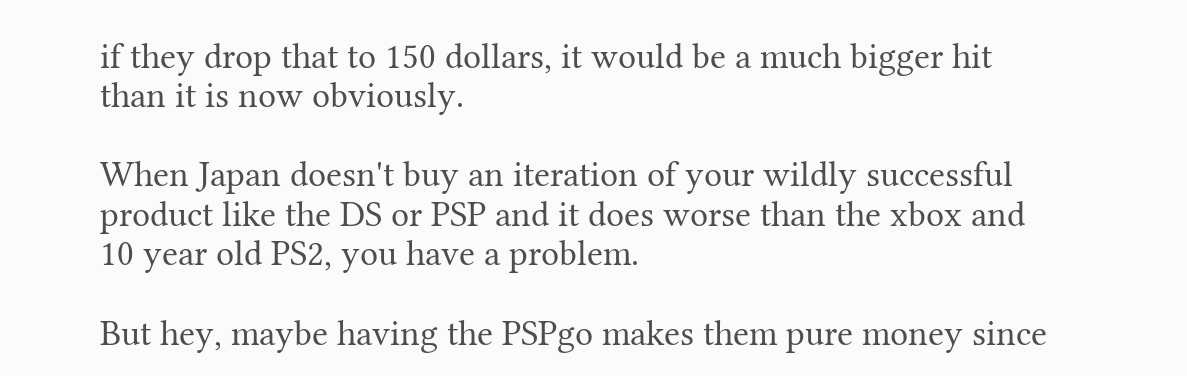if they drop that to 150 dollars, it would be a much bigger hit than it is now obviously.

When Japan doesn't buy an iteration of your wildly successful product like the DS or PSP and it does worse than the xbox and 10 year old PS2, you have a problem.

But hey, maybe having the PSPgo makes them pure money since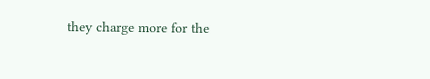they charge more for the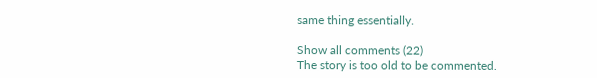same thing essentially.

Show all comments (22)
The story is too old to be commented.